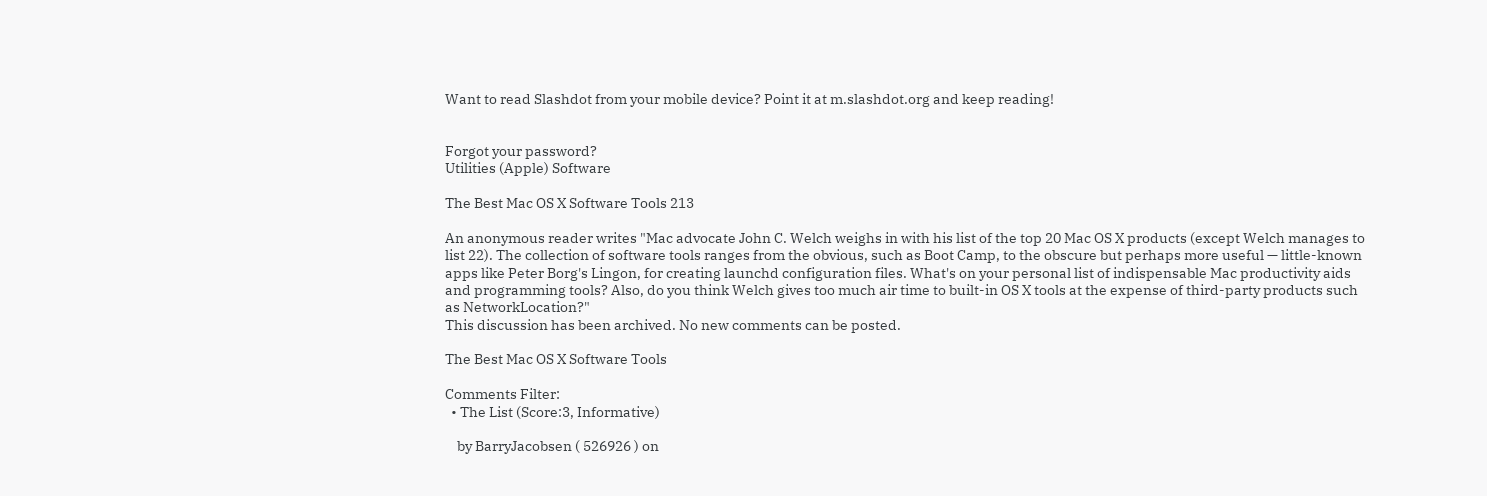Want to read Slashdot from your mobile device? Point it at m.slashdot.org and keep reading!


Forgot your password?
Utilities (Apple) Software

The Best Mac OS X Software Tools 213

An anonymous reader writes "Mac advocate John C. Welch weighs in with his list of the top 20 Mac OS X products (except Welch manages to list 22). The collection of software tools ranges from the obvious, such as Boot Camp, to the obscure but perhaps more useful — little-known apps like Peter Borg's Lingon, for creating launchd configuration files. What's on your personal list of indispensable Mac productivity aids and programming tools? Also, do you think Welch gives too much air time to built-in OS X tools at the expense of third-party products such as NetworkLocation?"
This discussion has been archived. No new comments can be posted.

The Best Mac OS X Software Tools

Comments Filter:
  • The List (Score:3, Informative)

    by BarryJacobsen ( 526926 ) on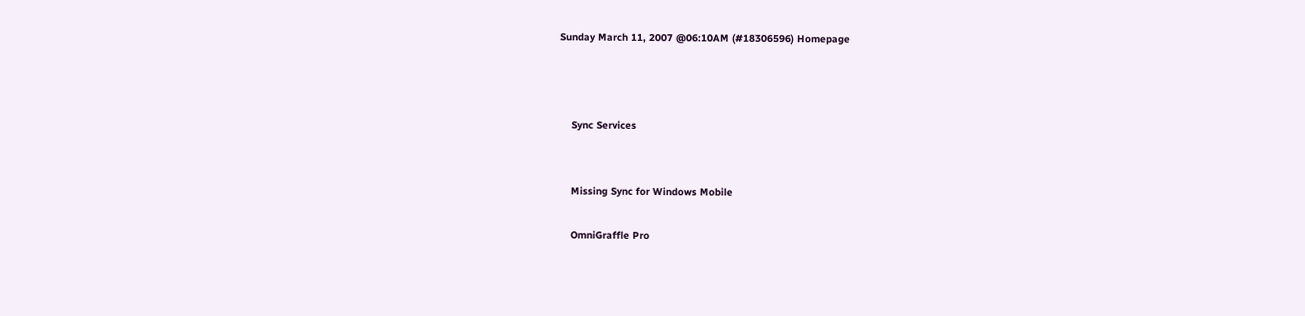Sunday March 11, 2007 @06:10AM (#18306596) Homepage



    Sync Services


    Missing Sync for Windows Mobile

    OmniGraffle Pro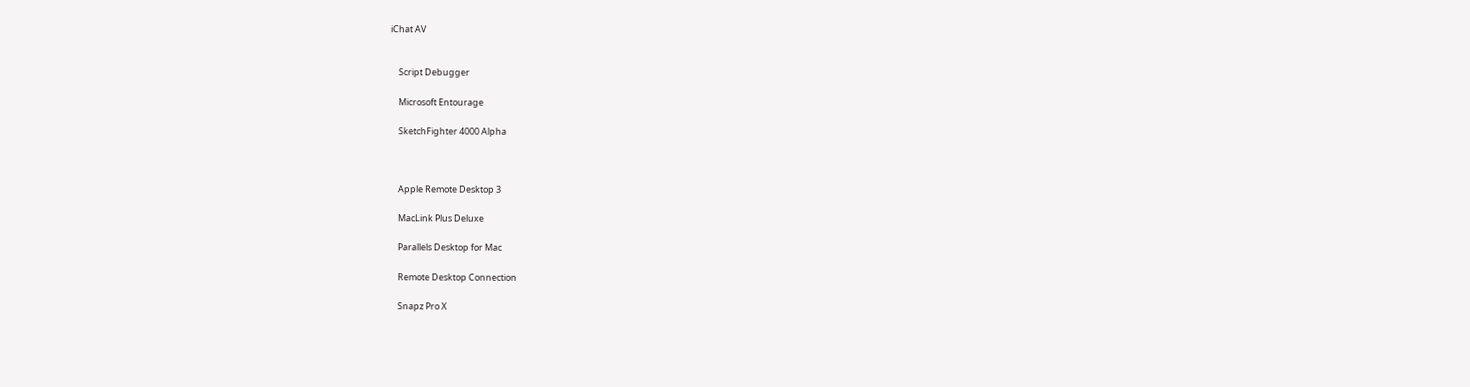iChat AV


    Script Debugger

    Microsoft Entourage

    SketchFighter 4000 Alpha



    Apple Remote Desktop 3

    MacLink Plus Deluxe

    Parallels Desktop for Mac

    Remote Desktop Connection

    Snapz Pro X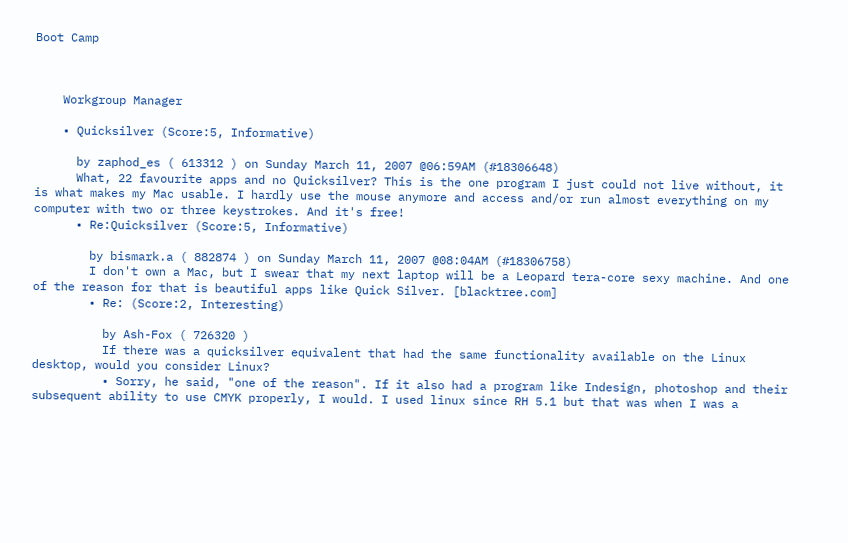Boot Camp



    Workgroup Manager

    • Quicksilver (Score:5, Informative)

      by zaphod_es ( 613312 ) on Sunday March 11, 2007 @06:59AM (#18306648)
      What, 22 favourite apps and no Quicksilver? This is the one program I just could not live without, it is what makes my Mac usable. I hardly use the mouse anymore and access and/or run almost everything on my computer with two or three keystrokes. And it's free!
      • Re:Quicksilver (Score:5, Informative)

        by bismark.a ( 882874 ) on Sunday March 11, 2007 @08:04AM (#18306758)
        I don't own a Mac, but I swear that my next laptop will be a Leopard tera-core sexy machine. And one of the reason for that is beautiful apps like Quick Silver. [blacktree.com]
        • Re: (Score:2, Interesting)

          by Ash-Fox ( 726320 )
          If there was a quicksilver equivalent that had the same functionality available on the Linux desktop, would you consider Linux?
          • Sorry, he said, "one of the reason". If it also had a program like Indesign, photoshop and their subsequent ability to use CMYK properly, I would. I used linux since RH 5.1 but that was when I was a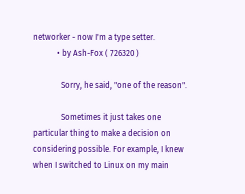networker - now I'm a type setter.
            • by Ash-Fox ( 726320 )

              Sorry, he said, "one of the reason".

              Sometimes it just takes one particular thing to make a decision on considering possible. For example, I knew when I switched to Linux on my main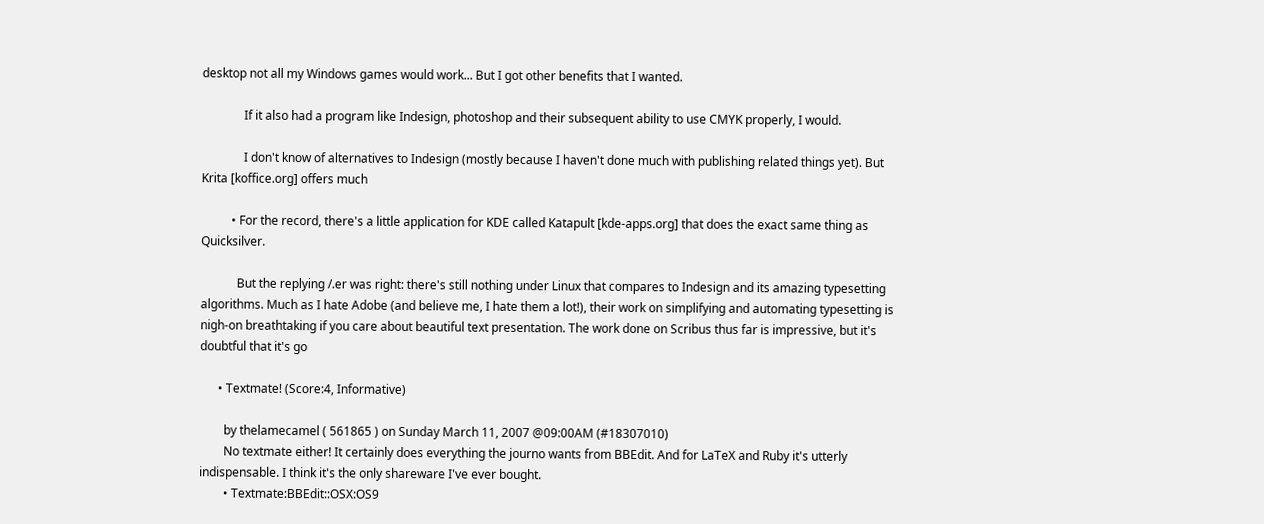desktop not all my Windows games would work... But I got other benefits that I wanted.

              If it also had a program like Indesign, photoshop and their subsequent ability to use CMYK properly, I would.

              I don't know of alternatives to Indesign (mostly because I haven't done much with publishing related things yet). But Krita [koffice.org] offers much

          • For the record, there's a little application for KDE called Katapult [kde-apps.org] that does the exact same thing as Quicksilver.

            But the replying /.er was right: there's still nothing under Linux that compares to Indesign and its amazing typesetting algorithms. Much as I hate Adobe (and believe me, I hate them a lot!), their work on simplifying and automating typesetting is nigh-on breathtaking if you care about beautiful text presentation. The work done on Scribus thus far is impressive, but it's doubtful that it's go

      • Textmate! (Score:4, Informative)

        by thelamecamel ( 561865 ) on Sunday March 11, 2007 @09:00AM (#18307010)
        No textmate either! It certainly does everything the journo wants from BBEdit. And for LaTeX and Ruby it's utterly indispensable. I think it's the only shareware I've ever bought.
        • Textmate:BBEdit::OSX:OS9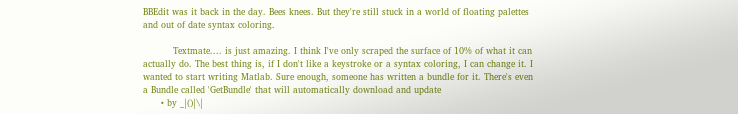BBEdit was it back in the day. Bees knees. But they're still stuck in a world of floating palettes and out of date syntax coloring.

          Textmate.... is just amazing. I think I've only scraped the surface of 10% of what it can actually do. The best thing is, if I don't like a keystroke or a syntax coloring, I can change it. I wanted to start writing Matlab. Sure enough, someone has written a bundle for it. There's even a Bundle called 'GetBundle' that will automatically download and update
      • by _|()|\|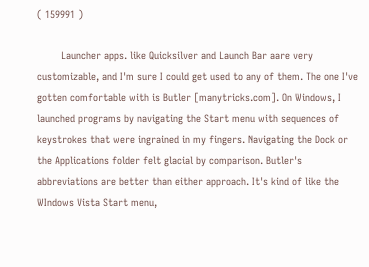( 159991 )

        Launcher apps. like Quicksilver and Launch Bar aare very customizable, and I'm sure I could get used to any of them. The one I've gotten comfortable with is Butler [manytricks.com]. On Windows, I launched programs by navigating the Start menu with sequences of keystrokes that were ingrained in my fingers. Navigating the Dock or the Applications folder felt glacial by comparison. Butler's abbreviations are better than either approach. It's kind of like the WIndows Vista Start menu,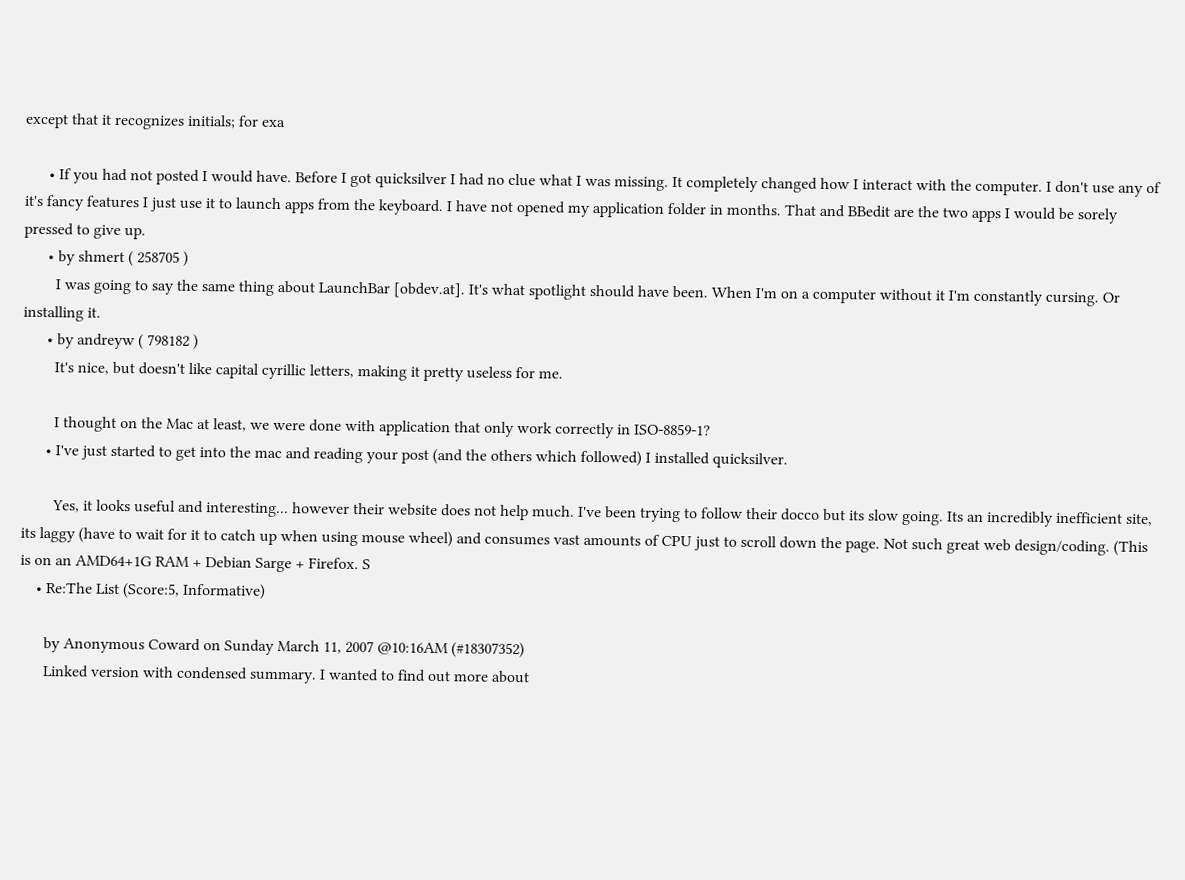except that it recognizes initials; for exa

      • If you had not posted I would have. Before I got quicksilver I had no clue what I was missing. It completely changed how I interact with the computer. I don't use any of it's fancy features I just use it to launch apps from the keyboard. I have not opened my application folder in months. That and BBedit are the two apps I would be sorely pressed to give up.
      • by shmert ( 258705 )
        I was going to say the same thing about LaunchBar [obdev.at]. It's what spotlight should have been. When I'm on a computer without it I'm constantly cursing. Or installing it.
      • by andreyw ( 798182 )
        It's nice, but doesn't like capital cyrillic letters, making it pretty useless for me.

        I thought on the Mac at least, we were done with application that only work correctly in ISO-8859-1?
      • I've just started to get into the mac and reading your post (and the others which followed) I installed quicksilver.

        Yes, it looks useful and interesting... however their website does not help much. I've been trying to follow their docco but its slow going. Its an incredibly inefficient site, its laggy (have to wait for it to catch up when using mouse wheel) and consumes vast amounts of CPU just to scroll down the page. Not such great web design/coding. (This is on an AMD64+1G RAM + Debian Sarge + Firefox. S
    • Re:The List (Score:5, Informative)

      by Anonymous Coward on Sunday March 11, 2007 @10:16AM (#18307352)
      Linked version with condensed summary. I wanted to find out more about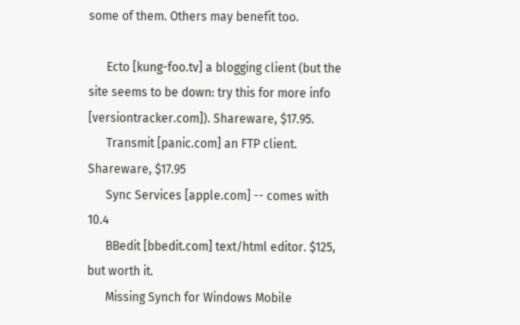some of them. Others may benefit too.

      Ecto [kung-foo.tv] a blogging client (but the site seems to be down: try this for more info [versiontracker.com]). Shareware, $17.95.
      Transmit [panic.com] an FTP client. Shareware, $17.95
      Sync Services [apple.com] -- comes with 10.4
      BBedit [bbedit.com] text/html editor. $125, but worth it.
      Missing Synch for Windows Mobile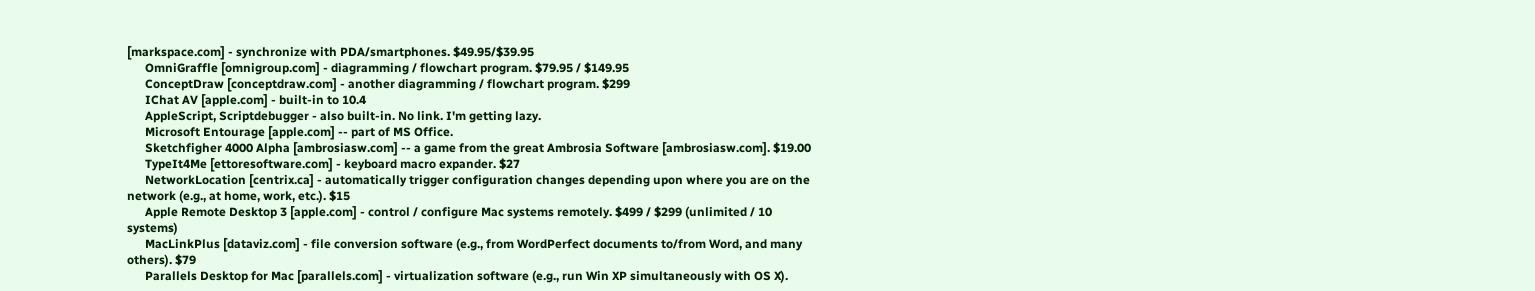[markspace.com] - synchronize with PDA/smartphones. $49.95/$39.95
      OmniGraffle [omnigroup.com] - diagramming / flowchart program. $79.95 / $149.95
      ConceptDraw [conceptdraw.com] - another diagramming / flowchart program. $299
      IChat AV [apple.com] - built-in to 10.4
      AppleScript, Scriptdebugger - also built-in. No link. I'm getting lazy.
      Microsoft Entourage [apple.com] -- part of MS Office.
      Sketchfigher 4000 Alpha [ambrosiasw.com] -- a game from the great Ambrosia Software [ambrosiasw.com]. $19.00
      TypeIt4Me [ettoresoftware.com] - keyboard macro expander. $27
      NetworkLocation [centrix.ca] - automatically trigger configuration changes depending upon where you are on the network (e.g., at home, work, etc.). $15
      Apple Remote Desktop 3 [apple.com] - control / configure Mac systems remotely. $499 / $299 (unlimited / 10 systems)
      MacLinkPlus [dataviz.com] - file conversion software (e.g., from WordPerfect documents to/from Word, and many others). $79
      Parallels Desktop for Mac [parallels.com] - virtualization software (e.g., run Win XP simultaneously with OS X).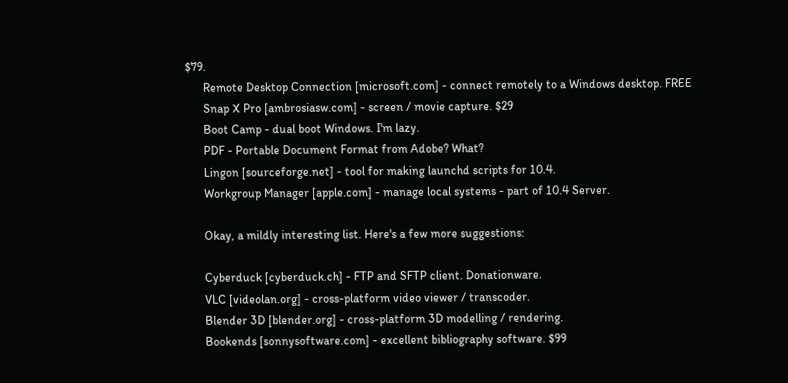$79.
      Remote Desktop Connection [microsoft.com] - connect remotely to a Windows desktop. FREE
      Snap X Pro [ambrosiasw.com] - screen / movie capture. $29
      Boot Camp - dual boot Windows. I'm lazy.
      PDF - Portable Document Format from Adobe? What?
      Lingon [sourceforge.net] - tool for making launchd scripts for 10.4.
      Workgroup Manager [apple.com] - manage local systems - part of 10.4 Server.

      Okay, a mildly interesting list. Here's a few more suggestions:

      Cyberduck [cyberduck.ch] - FTP and SFTP client. Donationware.
      VLC [videolan.org] - cross-platform video viewer / transcoder.
      Blender 3D [blender.org] - cross-platform 3D modelling / rendering.
      Bookends [sonnysoftware.com] - excellent bibliography software. $99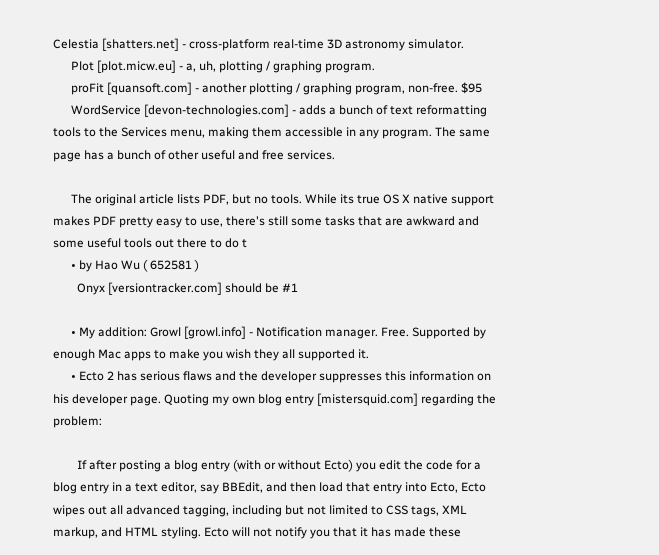Celestia [shatters.net] - cross-platform real-time 3D astronomy simulator.
      Plot [plot.micw.eu] - a, uh, plotting / graphing program.
      proFit [quansoft.com] - another plotting / graphing program, non-free. $95
      WordService [devon-technologies.com] - adds a bunch of text reformatting tools to the Services menu, making them accessible in any program. The same page has a bunch of other useful and free services.

      The original article lists PDF, but no tools. While its true OS X native support makes PDF pretty easy to use, there's still some tasks that are awkward and some useful tools out there to do t
      • by Hao Wu ( 652581 )
        Onyx [versiontracker.com] should be #1

      • My addition: Growl [growl.info] - Notification manager. Free. Supported by enough Mac apps to make you wish they all supported it.
      • Ecto 2 has serious flaws and the developer suppresses this information on his developer page. Quoting my own blog entry [mistersquid.com] regarding the problem:

        If after posting a blog entry (with or without Ecto) you edit the code for a blog entry in a text editor, say BBEdit, and then load that entry into Ecto, Ecto wipes out all advanced tagging, including but not limited to CSS tags, XML markup, and HTML styling. Ecto will not notify you that it has made these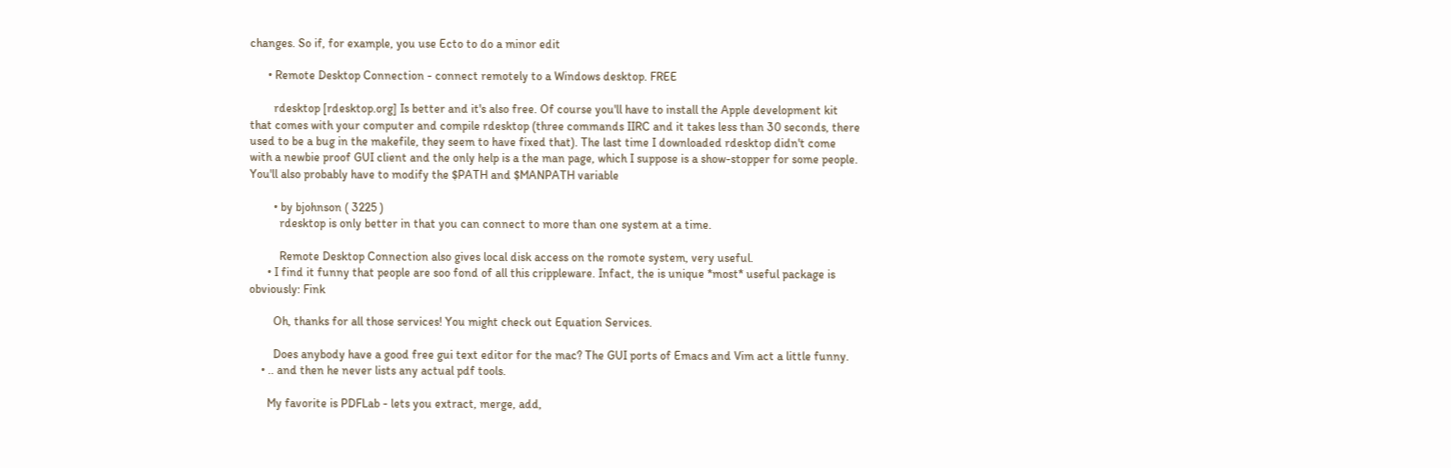changes. So if, for example, you use Ecto to do a minor edit

      • Remote Desktop Connection - connect remotely to a Windows desktop. FREE

        rdesktop [rdesktop.org] Is better and it's also free. Of course you'll have to install the Apple development kit that comes with your computer and compile rdesktop (three commands IIRC and it takes less than 30 seconds, there used to be a bug in the makefile, they seem to have fixed that). The last time I downloaded rdesktop didn't come with a newbie proof GUI client and the only help is a the man page, which I suppose is a show-stopper for some people. You'll also probably have to modify the $PATH and $MANPATH variable

        • by bjohnson ( 3225 )
          rdesktop is only better in that you can connect to more than one system at a time.

          Remote Desktop Connection also gives local disk access on the romote system, very useful.
      • I find it funny that people are soo fond of all this crippleware. Infact, the is unique *most* useful package is obviously: Fink

        Oh, thanks for all those services! You might check out Equation Services.

        Does anybody have a good free gui text editor for the mac? The GUI ports of Emacs and Vim act a little funny.
    • .. and then he never lists any actual pdf tools.

      My favorite is PDFLab - lets you extract, merge, add,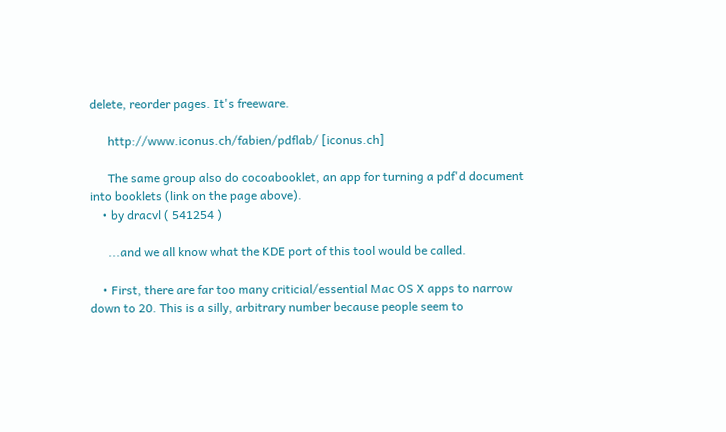delete, reorder pages. It's freeware.

      http://www.iconus.ch/fabien/pdflab/ [iconus.ch]

      The same group also do cocoabooklet, an app for turning a pdf'd document into booklets (link on the page above).
    • by dracvl ( 541254 )

      ...and we all know what the KDE port of this tool would be called.

    • First, there are far too many criticial/essential Mac OS X apps to narrow down to 20. This is a silly, arbitrary number because people seem to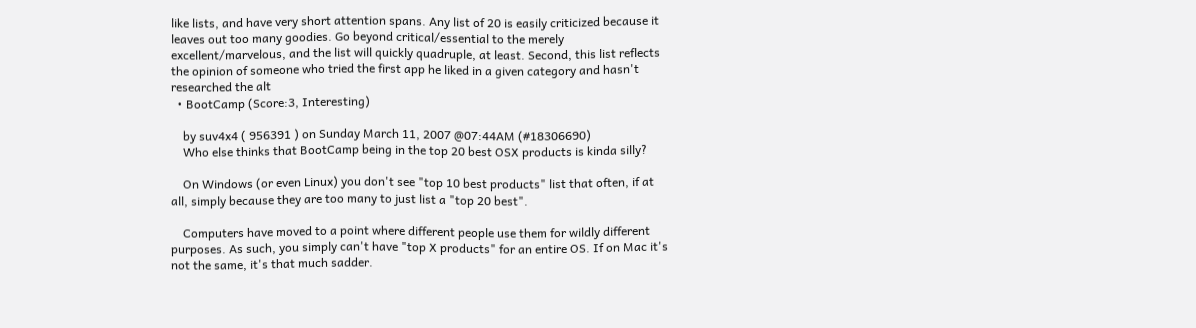like lists, and have very short attention spans. Any list of 20 is easily criticized because it leaves out too many goodies. Go beyond critical/essential to the merely excellent/marvelous, and the list will quickly quadruple, at least. Second, this list reflects the opinion of someone who tried the first app he liked in a given category and hasn't researched the alt
  • BootCamp (Score:3, Interesting)

    by suv4x4 ( 956391 ) on Sunday March 11, 2007 @07:44AM (#18306690)
    Who else thinks that BootCamp being in the top 20 best OSX products is kinda silly?

    On Windows (or even Linux) you don't see "top 10 best products" list that often, if at all, simply because they are too many to just list a "top 20 best".

    Computers have moved to a point where different people use them for wildly different purposes. As such, you simply can't have "top X products" for an entire OS. If on Mac it's not the same, it's that much sadder.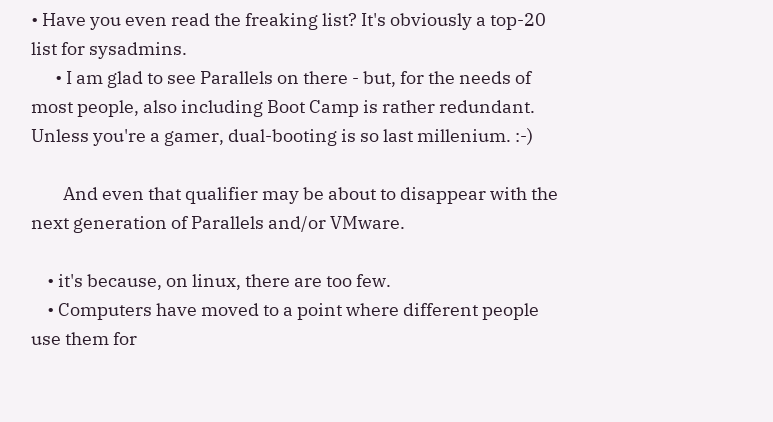• Have you even read the freaking list? It's obviously a top-20 list for sysadmins.
      • I am glad to see Parallels on there - but, for the needs of most people, also including Boot Camp is rather redundant. Unless you're a gamer, dual-booting is so last millenium. :-)

        And even that qualifier may be about to disappear with the next generation of Parallels and/or VMware.

    • it's because, on linux, there are too few.
    • Computers have moved to a point where different people use them for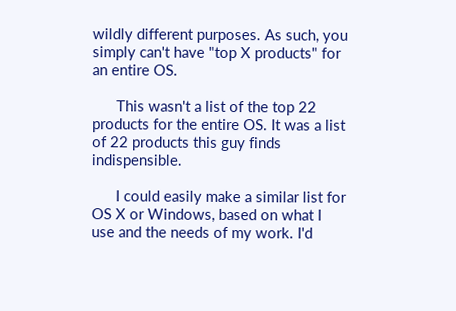wildly different purposes. As such, you simply can't have "top X products" for an entire OS.

      This wasn't a list of the top 22 products for the entire OS. It was a list of 22 products this guy finds indispensible.

      I could easily make a similar list for OS X or Windows, based on what I use and the needs of my work. I'd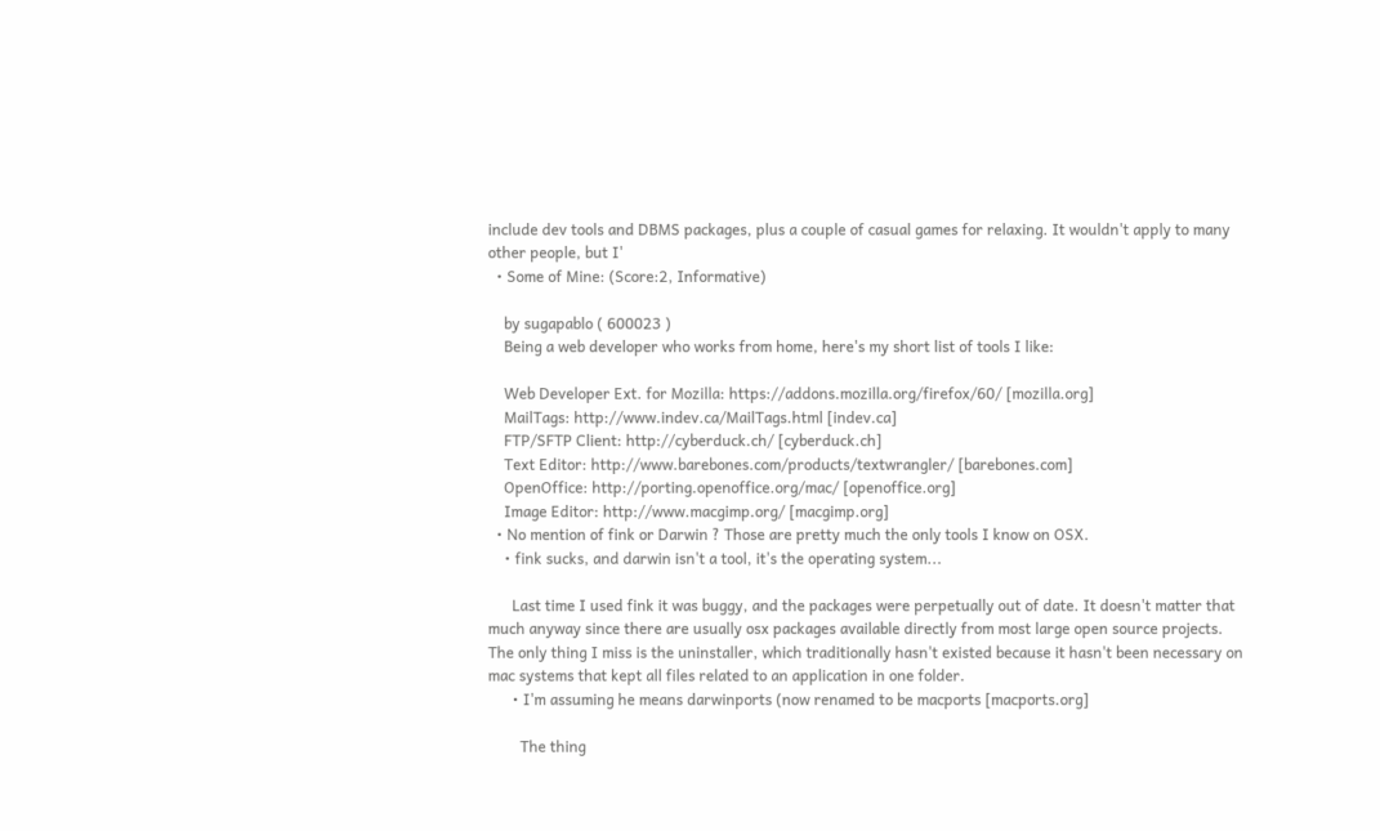include dev tools and DBMS packages, plus a couple of casual games for relaxing. It wouldn't apply to many other people, but I'
  • Some of Mine: (Score:2, Informative)

    by sugapablo ( 600023 )
    Being a web developer who works from home, here's my short list of tools I like:

    Web Developer Ext. for Mozilla: https://addons.mozilla.org/firefox/60/ [mozilla.org]
    MailTags: http://www.indev.ca/MailTags.html [indev.ca]
    FTP/SFTP Client: http://cyberduck.ch/ [cyberduck.ch]
    Text Editor: http://www.barebones.com/products/textwrangler/ [barebones.com]
    OpenOffice: http://porting.openoffice.org/mac/ [openoffice.org]
    Image Editor: http://www.macgimp.org/ [macgimp.org]
  • No mention of fink or Darwin ? Those are pretty much the only tools I know on OSX.
    • fink sucks, and darwin isn't a tool, it's the operating system...

      Last time I used fink it was buggy, and the packages were perpetually out of date. It doesn't matter that much anyway since there are usually osx packages available directly from most large open source projects. The only thing I miss is the uninstaller, which traditionally hasn't existed because it hasn't been necessary on mac systems that kept all files related to an application in one folder.
      • I'm assuming he means darwinports (now renamed to be macports [macports.org]

        The thing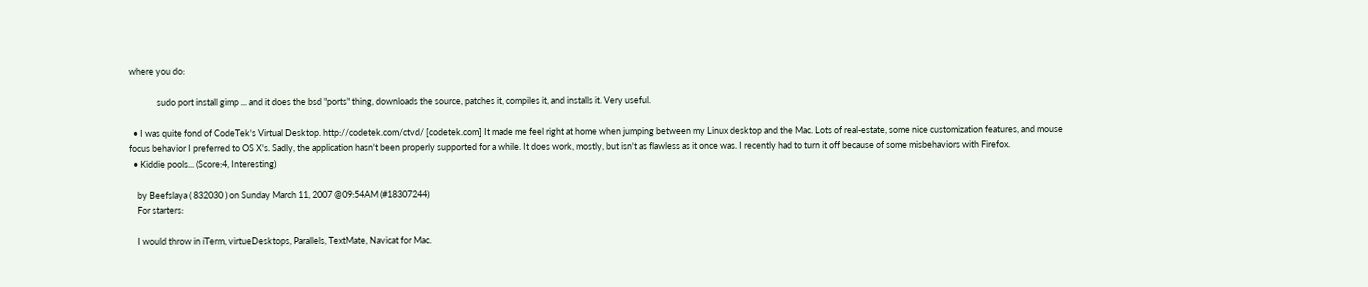where you do:

              sudo port install gimp ... and it does the bsd "ports" thing, downloads the source, patches it, compiles it, and installs it. Very useful.

  • I was quite fond of CodeTek's Virtual Desktop. http://codetek.com/ctvd/ [codetek.com] It made me feel right at home when jumping between my Linux desktop and the Mac. Lots of real-estate, some nice customization features, and mouse focus behavior I preferred to OS X's. Sadly, the application hasn't been properly supported for a while. It does work, mostly, but isn't as flawless as it once was. I recently had to turn it off because of some misbehaviors with Firefox.
  • Kiddie pools... (Score:4, Interesting)

    by Beefslaya ( 832030 ) on Sunday March 11, 2007 @09:54AM (#18307244)
    For starters:

    I would throw in iTerm, virtueDesktops, Parallels, TextMate, Navicat for Mac.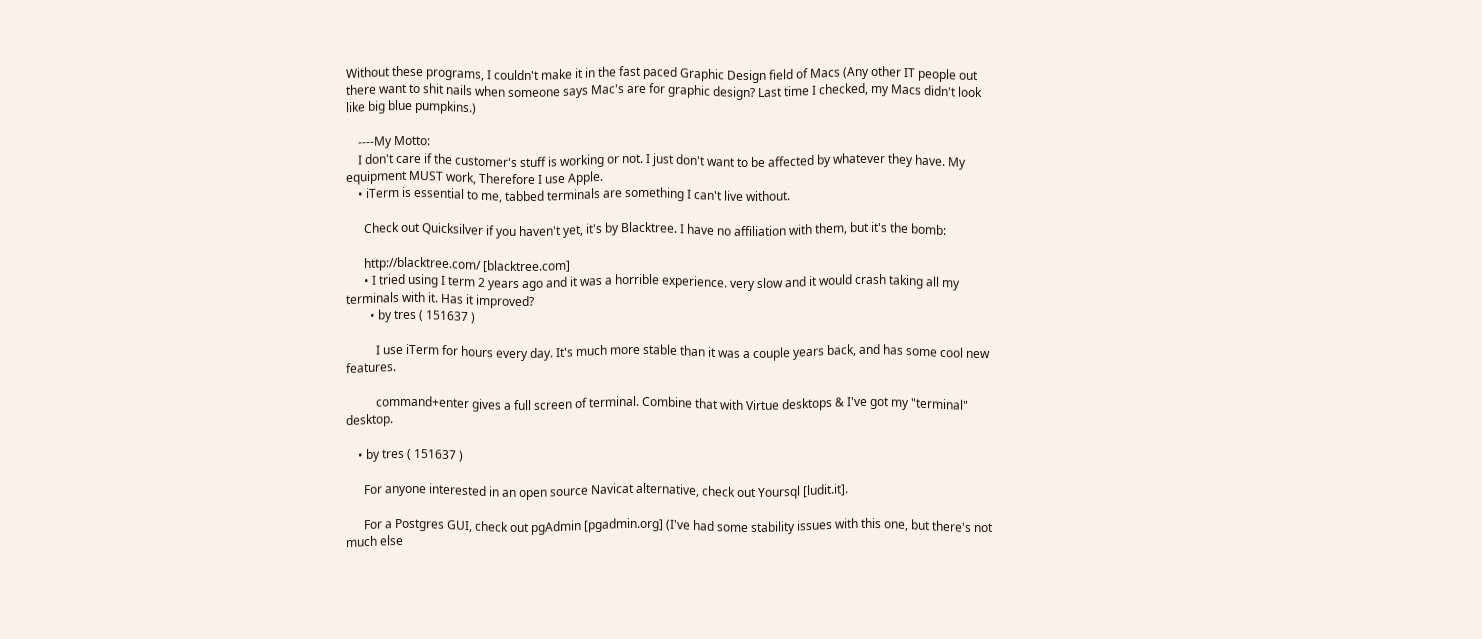Without these programs, I couldn't make it in the fast paced Graphic Design field of Macs (Any other IT people out there want to shit nails when someone says Mac's are for graphic design? Last time I checked, my Macs didn't look like big blue pumpkins.)

    ----My Motto:
    I don't care if the customer's stuff is working or not. I just don't want to be affected by whatever they have. My equipment MUST work, Therefore I use Apple.
    • iTerm is essential to me, tabbed terminals are something I can't live without.

      Check out Quicksilver if you haven't yet, it's by Blacktree. I have no affiliation with them, but it's the bomb:

      http://blacktree.com/ [blacktree.com]
      • I tried using I term 2 years ago and it was a horrible experience. very slow and it would crash taking all my terminals with it. Has it improved?
        • by tres ( 151637 )

          I use iTerm for hours every day. It's much more stable than it was a couple years back, and has some cool new features.

          command+enter gives a full screen of terminal. Combine that with Virtue desktops & I've got my "terminal" desktop.

    • by tres ( 151637 )

      For anyone interested in an open source Navicat alternative, check out Yoursql [ludit.it].

      For a Postgres GUI, check out pgAdmin [pgadmin.org] (I've had some stability issues with this one, but there's not much else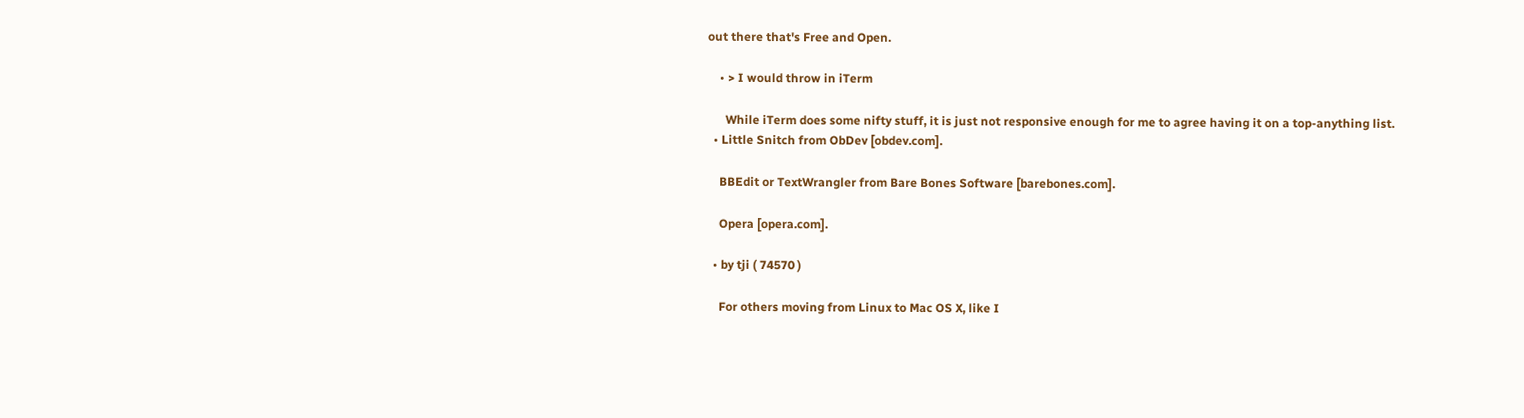out there that's Free and Open.

    • > I would throw in iTerm

      While iTerm does some nifty stuff, it is just not responsive enough for me to agree having it on a top-anything list.
  • Little Snitch from ObDev [obdev.com].

    BBEdit or TextWrangler from Bare Bones Software [barebones.com].

    Opera [opera.com].

  • by tji ( 74570 )

    For others moving from Linux to Mac OS X, like I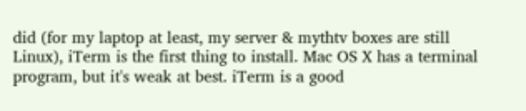did (for my laptop at least, my server & mythtv boxes are still Linux), iTerm is the first thing to install. Mac OS X has a terminal program, but it's weak at best. iTerm is a good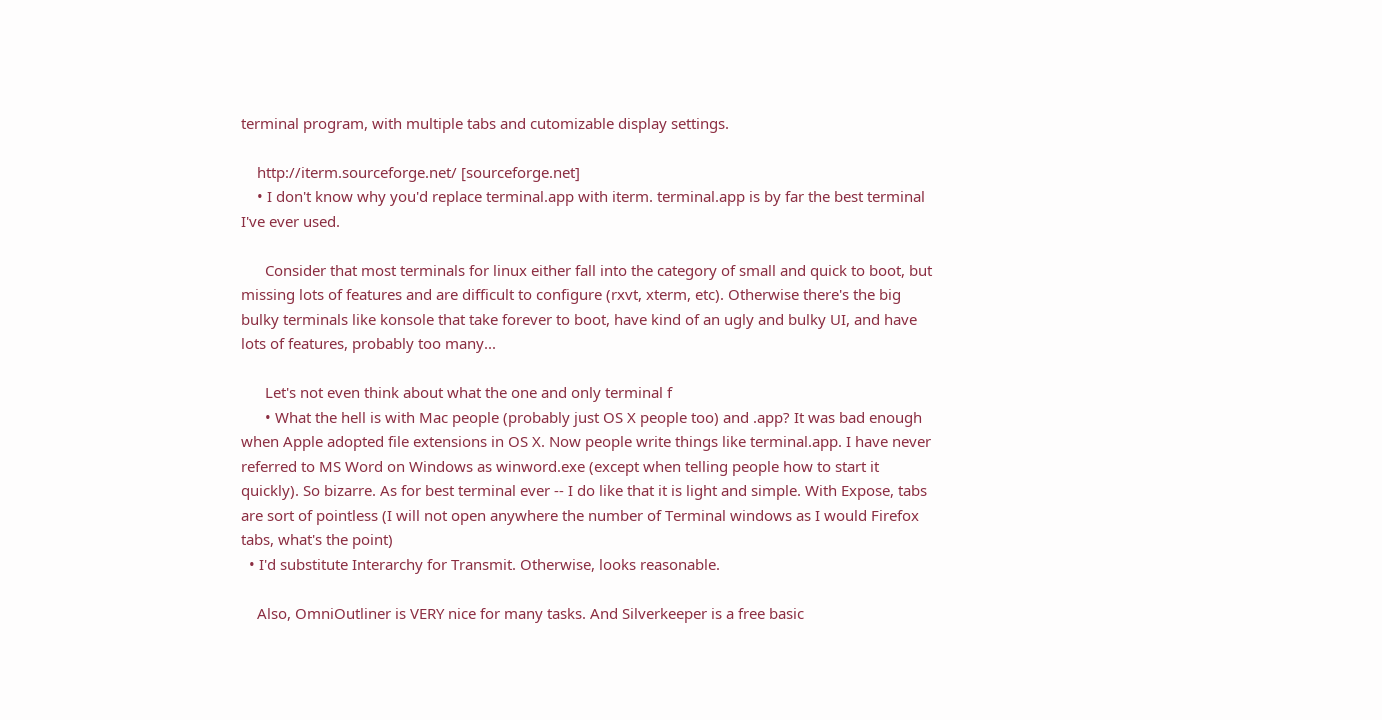terminal program, with multiple tabs and cutomizable display settings.

    http://iterm.sourceforge.net/ [sourceforge.net]
    • I don't know why you'd replace terminal.app with iterm. terminal.app is by far the best terminal I've ever used.

      Consider that most terminals for linux either fall into the category of small and quick to boot, but missing lots of features and are difficult to configure (rxvt, xterm, etc). Otherwise there's the big bulky terminals like konsole that take forever to boot, have kind of an ugly and bulky UI, and have lots of features, probably too many...

      Let's not even think about what the one and only terminal f
      • What the hell is with Mac people (probably just OS X people too) and .app? It was bad enough when Apple adopted file extensions in OS X. Now people write things like terminal.app. I have never referred to MS Word on Windows as winword.exe (except when telling people how to start it quickly). So bizarre. As for best terminal ever -- I do like that it is light and simple. With Expose, tabs are sort of pointless (I will not open anywhere the number of Terminal windows as I would Firefox tabs, what's the point)
  • I'd substitute Interarchy for Transmit. Otherwise, looks reasonable.

    Also, OmniOutliner is VERY nice for many tasks. And Silverkeeper is a free basic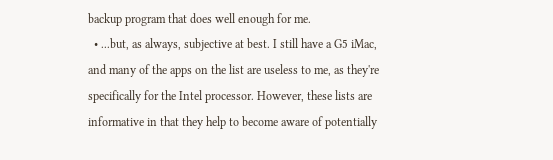backup program that does well enough for me.
  • ...but, as always, subjective at best. I still have a G5 iMac, and many of the apps on the list are useless to me, as they're specifically for the Intel processor. However, these lists are informative in that they help to become aware of potentially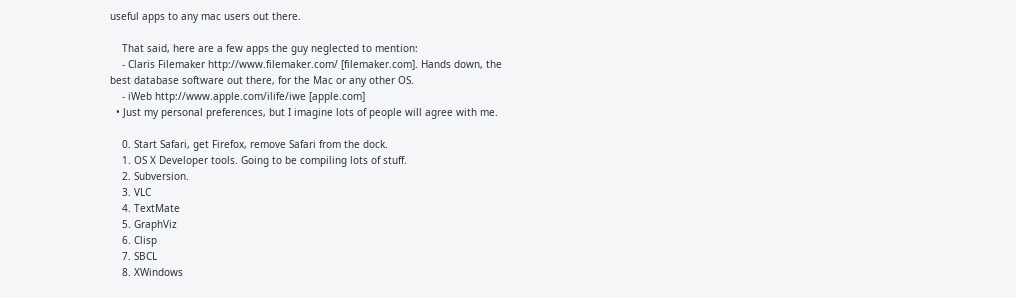useful apps to any mac users out there.

    That said, here are a few apps the guy neglected to mention:
    - Claris Filemaker http://www.filemaker.com/ [filemaker.com]. Hands down, the best database software out there, for the Mac or any other OS.
    - iWeb http://www.apple.com/ilife/iwe [apple.com]
  • Just my personal preferences, but I imagine lots of people will agree with me.

    0. Start Safari, get Firefox, remove Safari from the dock.
    1. OS X Developer tools. Going to be compiling lots of stuff.
    2. Subversion.
    3. VLC
    4. TextMate
    5. GraphViz
    6. Clisp
    7. SBCL
    8. XWindows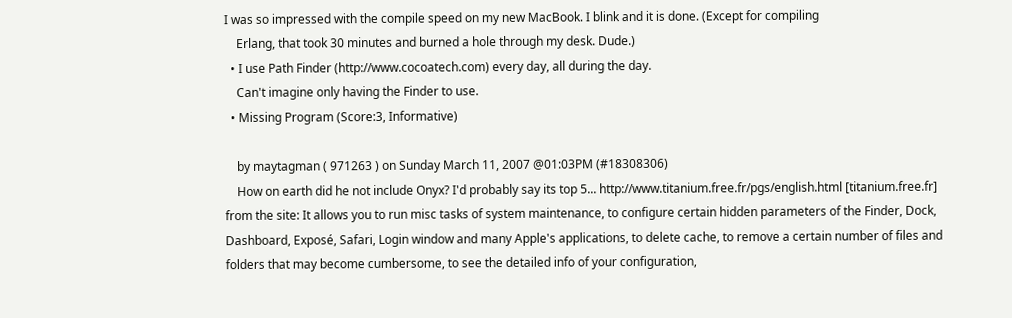I was so impressed with the compile speed on my new MacBook. I blink and it is done. (Except for compiling
    Erlang, that took 30 minutes and burned a hole through my desk. Dude.)
  • I use Path Finder (http://www.cocoatech.com) every day, all during the day.
    Can't imagine only having the Finder to use.
  • Missing Program (Score:3, Informative)

    by maytagman ( 971263 ) on Sunday March 11, 2007 @01:03PM (#18308306)
    How on earth did he not include Onyx? I'd probably say its top 5... http://www.titanium.free.fr/pgs/english.html [titanium.free.fr] from the site: It allows you to run misc tasks of system maintenance, to configure certain hidden parameters of the Finder, Dock, Dashboard, Exposé, Safari, Login window and many Apple's applications, to delete cache, to remove a certain number of files and folders that may become cumbersome, to see the detailed info of your configuration,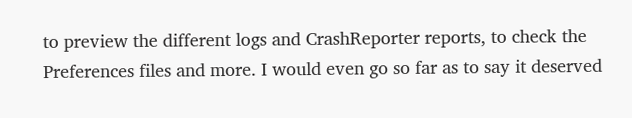to preview the different logs and CrashReporter reports, to check the Preferences files and more. I would even go so far as to say it deserved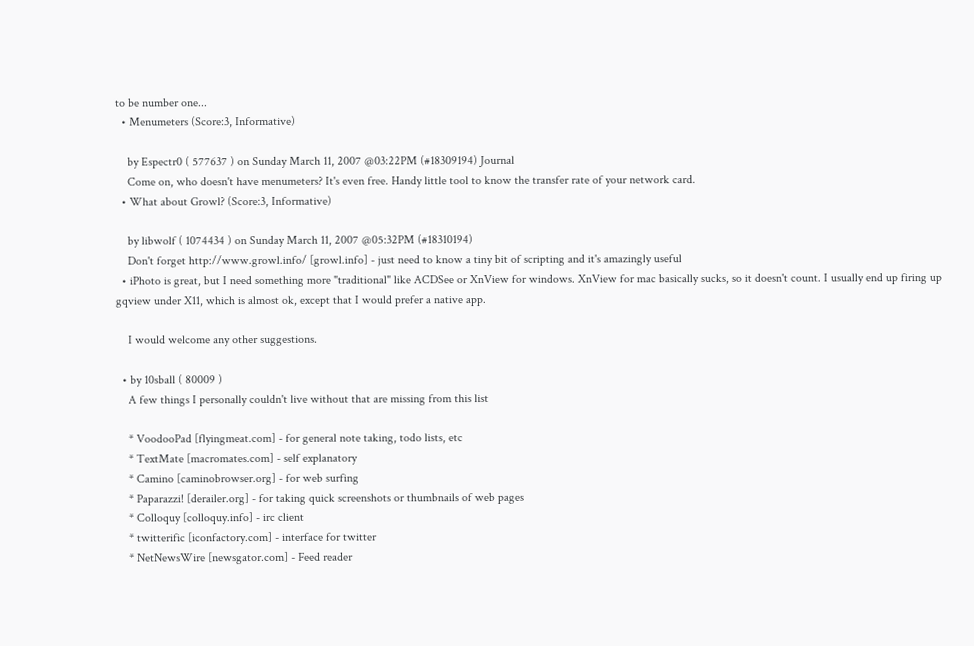to be number one...
  • Menumeters (Score:3, Informative)

    by Espectr0 ( 577637 ) on Sunday March 11, 2007 @03:22PM (#18309194) Journal
    Come on, who doesn't have menumeters? It's even free. Handy little tool to know the transfer rate of your network card.
  • What about Growl? (Score:3, Informative)

    by libwolf ( 1074434 ) on Sunday March 11, 2007 @05:32PM (#18310194)
    Don't forget http://www.growl.info/ [growl.info] - just need to know a tiny bit of scripting and it's amazingly useful
  • iPhoto is great, but I need something more "traditional" like ACDSee or XnView for windows. XnView for mac basically sucks, so it doesn't count. I usually end up firing up gqview under X11, which is almost ok, except that I would prefer a native app.

    I would welcome any other suggestions.

  • by 10sball ( 80009 )
    A few things I personally couldn't live without that are missing from this list

    * VoodooPad [flyingmeat.com] - for general note taking, todo lists, etc
    * TextMate [macromates.com] - self explanatory
    * Camino [caminobrowser.org] - for web surfing
    * Paparazzi! [derailer.org] - for taking quick screenshots or thumbnails of web pages
    * Colloquy [colloquy.info] - irc client
    * twitterific [iconfactory.com] - interface for twitter
    * NetNewsWire [newsgator.com] - Feed reader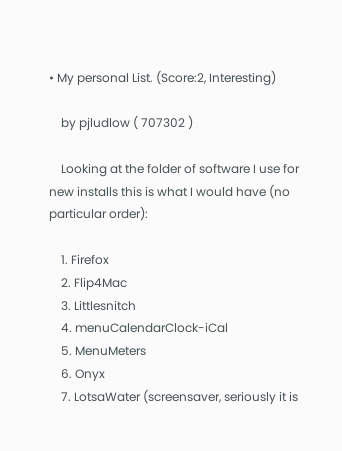• My personal List. (Score:2, Interesting)

    by pjludlow ( 707302 )

    Looking at the folder of software I use for new installs this is what I would have (no particular order):

    1. Firefox
    2. Flip4Mac
    3. Littlesnitch
    4. menuCalendarClock-iCal
    5. MenuMeters
    6. Onyx
    7. LotsaWater (screensaver, seriously it is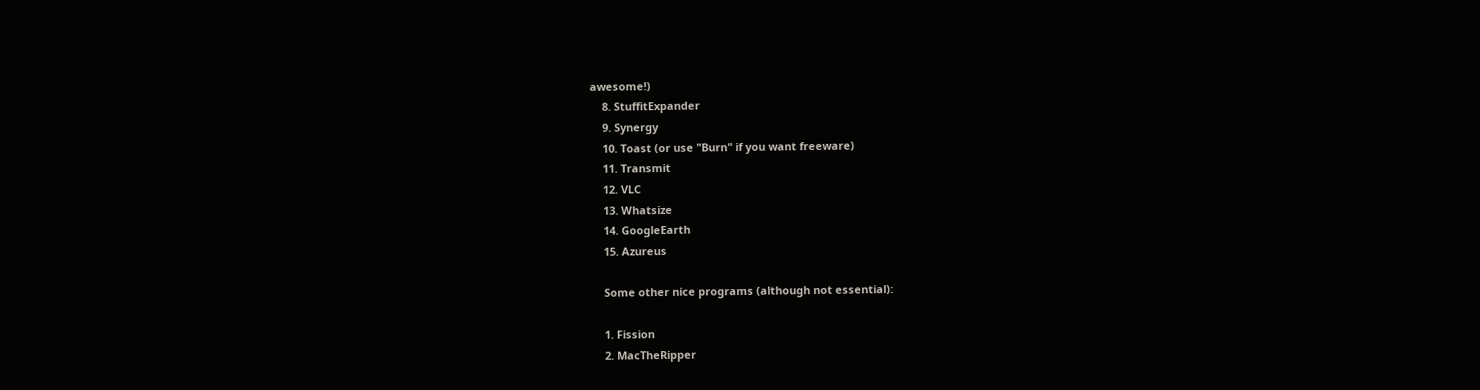awesome!)
    8. StuffitExpander
    9. Synergy
    10. Toast (or use "Burn" if you want freeware)
    11. Transmit
    12. VLC
    13. Whatsize
    14. GoogleEarth
    15. Azureus

    Some other nice programs (although not essential):

    1. Fission
    2. MacTheRipper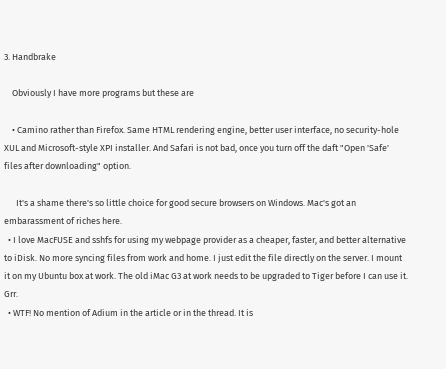3. Handbrake

    Obviously I have more programs but these are

    • Camino rather than Firefox. Same HTML rendering engine, better user interface, no security-hole XUL and Microsoft-style XPI installer. And Safari is not bad, once you turn off the daft "Open 'Safe' files after downloading" option.

      It's a shame there's so little choice for good secure browsers on Windows. Mac's got an embarassment of riches here.
  • I love MacFUSE and sshfs for using my webpage provider as a cheaper, faster, and better alternative to iDisk. No more syncing files from work and home. I just edit the file directly on the server. I mount it on my Ubuntu box at work. The old iMac G3 at work needs to be upgraded to Tiger before I can use it. Grr.
  • WTF! No mention of Adium in the article or in the thread. It is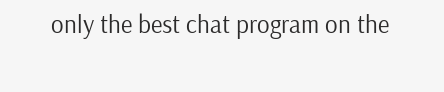only the best chat program on the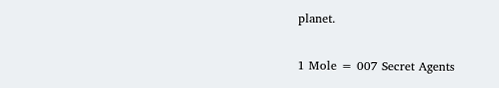planet.

1 Mole = 007 Secret Agents